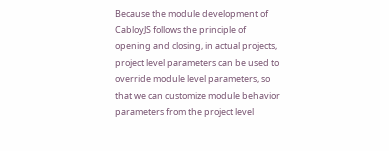Because the module development of CabloyJS follows the principle of opening and closing, in actual projects, project level parameters can be used to override module level parameters, so that we can customize module behavior parameters from the project level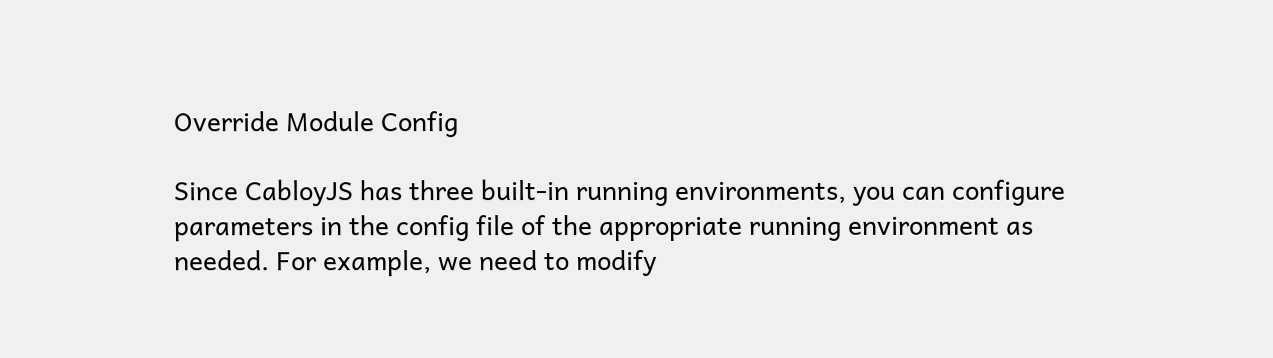Override Module Config

Since CabloyJS has three built-in running environments, you can configure parameters in the config file of the appropriate running environment as needed. For example, we need to modify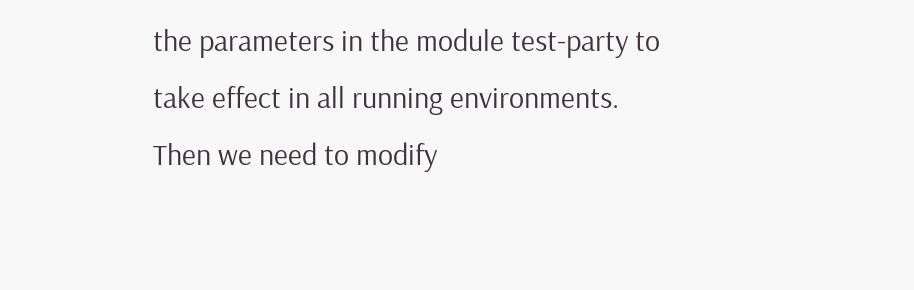the parameters in the module test-party to take effect in all running environments. Then we need to modify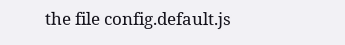the file config.default.js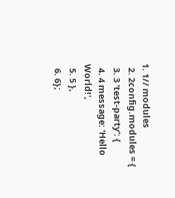1. 1// modules
  2. 2config.modules = {
  3. 3 'test-party': {
  4. 4 message: 'Hello World!',
  5. 5 },
  6. 6};